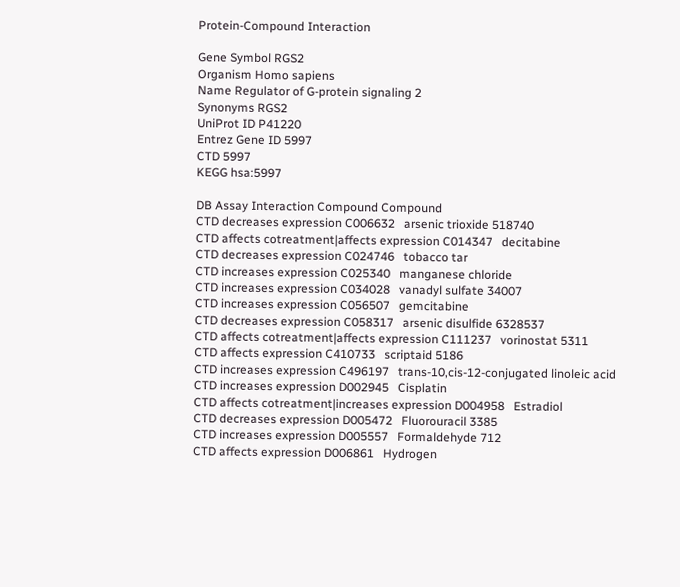Protein-Compound Interaction

Gene Symbol RGS2
Organism Homo sapiens
Name Regulator of G-protein signaling 2
Synonyms RGS2
UniProt ID P41220
Entrez Gene ID 5997
CTD 5997
KEGG hsa:5997

DB Assay Interaction Compound Compound
CTD decreases expression C006632   arsenic trioxide 518740
CTD affects cotreatment|affects expression C014347   decitabine
CTD decreases expression C024746   tobacco tar
CTD increases expression C025340   manganese chloride
CTD increases expression C034028   vanadyl sulfate 34007
CTD increases expression C056507   gemcitabine
CTD decreases expression C058317   arsenic disulfide 6328537
CTD affects cotreatment|affects expression C111237   vorinostat 5311
CTD affects expression C410733   scriptaid 5186
CTD increases expression C496197   trans-10,cis-12-conjugated linoleic acid
CTD increases expression D002945   Cisplatin
CTD affects cotreatment|increases expression D004958   Estradiol
CTD decreases expression D005472   Fluorouracil 3385
CTD increases expression D005557   Formaldehyde 712
CTD affects expression D006861   Hydrogen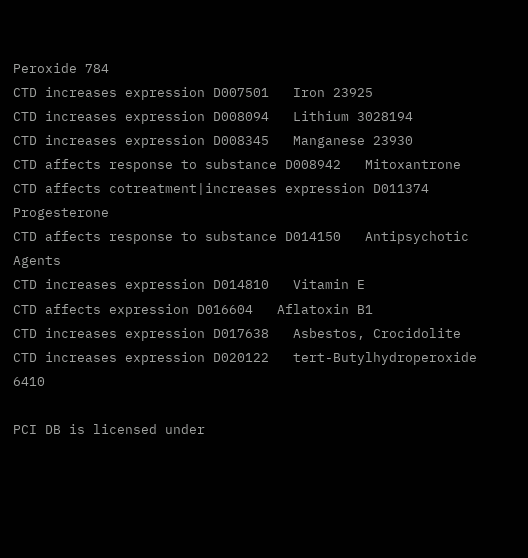Peroxide 784
CTD increases expression D007501   Iron 23925
CTD increases expression D008094   Lithium 3028194
CTD increases expression D008345   Manganese 23930
CTD affects response to substance D008942   Mitoxantrone
CTD affects cotreatment|increases expression D011374   Progesterone
CTD affects response to substance D014150   Antipsychotic Agents
CTD increases expression D014810   Vitamin E
CTD affects expression D016604   Aflatoxin B1
CTD increases expression D017638   Asbestos, Crocidolite
CTD increases expression D020122   tert-Butylhydroperoxide 6410

PCI DB is licensed under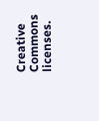Creative Commons licenses.